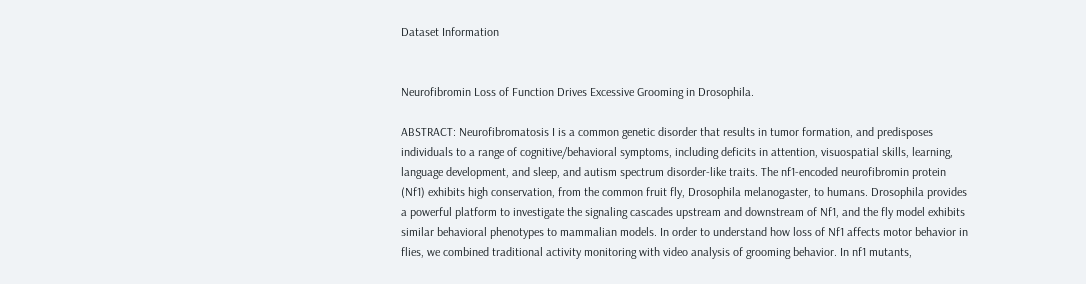Dataset Information


Neurofibromin Loss of Function Drives Excessive Grooming in Drosophila.

ABSTRACT: Neurofibromatosis I is a common genetic disorder that results in tumor formation, and predisposes individuals to a range of cognitive/behavioral symptoms, including deficits in attention, visuospatial skills, learning, language development, and sleep, and autism spectrum disorder-like traits. The nf1-encoded neurofibromin protein (Nf1) exhibits high conservation, from the common fruit fly, Drosophila melanogaster, to humans. Drosophila provides a powerful platform to investigate the signaling cascades upstream and downstream of Nf1, and the fly model exhibits similar behavioral phenotypes to mammalian models. In order to understand how loss of Nf1 affects motor behavior in flies, we combined traditional activity monitoring with video analysis of grooming behavior. In nf1 mutants,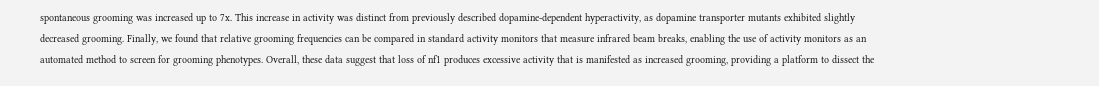spontaneous grooming was increased up to 7x. This increase in activity was distinct from previously described dopamine-dependent hyperactivity, as dopamine transporter mutants exhibited slightly decreased grooming. Finally, we found that relative grooming frequencies can be compared in standard activity monitors that measure infrared beam breaks, enabling the use of activity monitors as an automated method to screen for grooming phenotypes. Overall, these data suggest that loss of nf1 produces excessive activity that is manifested as increased grooming, providing a platform to dissect the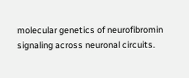molecular genetics of neurofibromin signaling across neuronal circuits.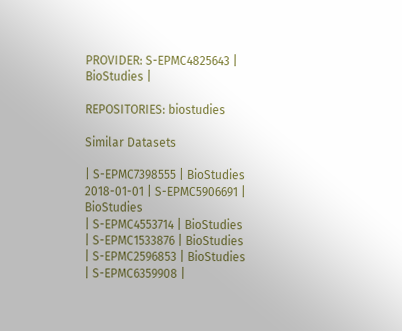PROVIDER: S-EPMC4825643 | BioStudies |

REPOSITORIES: biostudies

Similar Datasets

| S-EPMC7398555 | BioStudies
2018-01-01 | S-EPMC5906691 | BioStudies
| S-EPMC4553714 | BioStudies
| S-EPMC1533876 | BioStudies
| S-EPMC2596853 | BioStudies
| S-EPMC6359908 |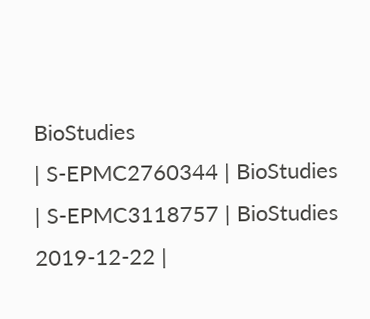BioStudies
| S-EPMC2760344 | BioStudies
| S-EPMC3118757 | BioStudies
2019-12-22 |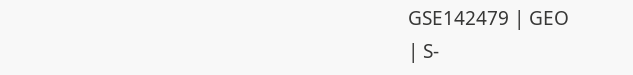GSE142479 | GEO
| S-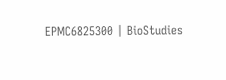EPMC6825300 | BioStudies